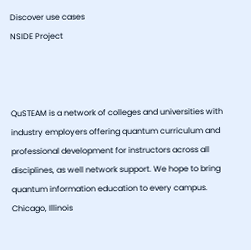Discover use cases
NSIDE Project



QuSTEAM is a network of colleges and universities with industry employers offering quantum curriculum and professional development for instructors across all disciplines, as well network support. We hope to bring quantum information education to every campus.
Chicago, Illinois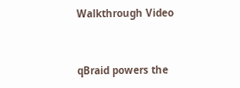Walkthrough Video


qBraid powers the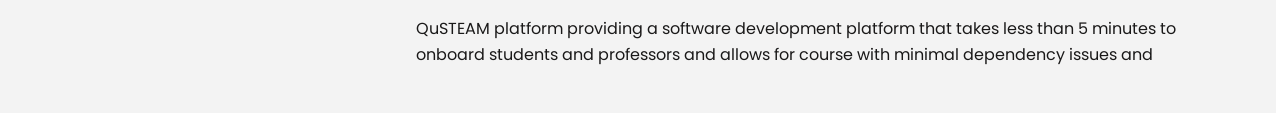QuSTEAM platform providing a software development platform that takes less than 5 minutes to onboard students and professors and allows for course with minimal dependency issues and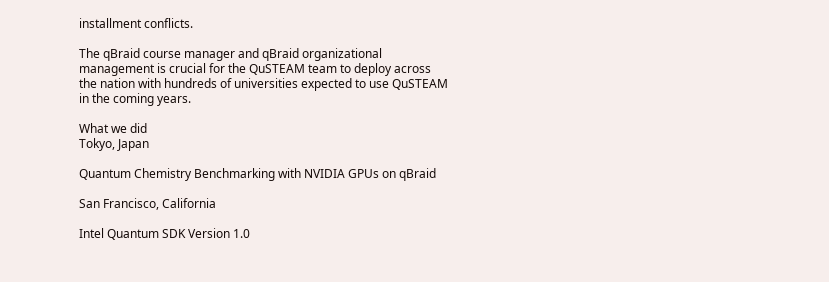installment conflicts.

The qBraid course manager and qBraid organizational management is crucial for the QuSTEAM team to deploy across the nation with hundreds of universities expected to use QuSTEAM in the coming years.

What we did
Tokyo, Japan

Quantum Chemistry Benchmarking with NVIDIA GPUs on qBraid

San Francisco, California

Intel Quantum SDK Version 1.0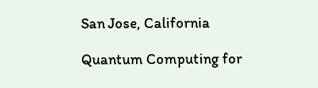San Jose, California

Quantum Computing for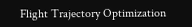Flight Trajectory Optimization